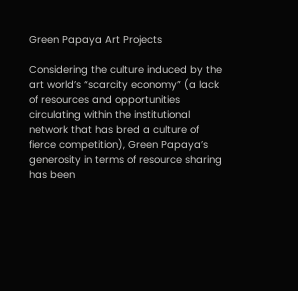Green Papaya Art Projects

Considering the culture induced by the art world’s “scarcity economy” (a lack of resources and opportunities circulating within the institutional network that has bred a culture of fierce competition), Green Papaya’s generosity in terms of resource sharing has been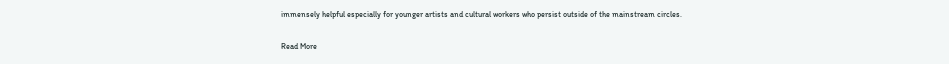immensely helpful especially for younger artists and cultural workers who persist outside of the mainstream circles.

Read More